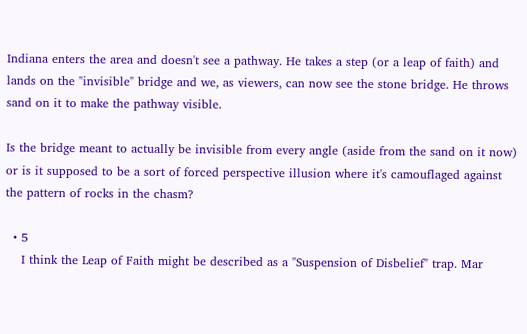Indiana enters the area and doesn't see a pathway. He takes a step (or a leap of faith) and lands on the "invisible" bridge and we, as viewers, can now see the stone bridge. He throws sand on it to make the pathway visible.

Is the bridge meant to actually be invisible from every angle (aside from the sand on it now) or is it supposed to be a sort of forced perspective illusion where it's camouflaged against the pattern of rocks in the chasm?

  • 5
    I think the Leap of Faith might be described as a "Suspension of Disbelief" trap. Mar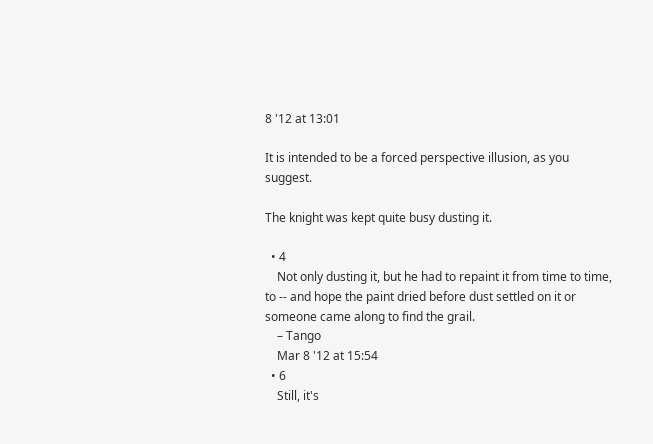8 '12 at 13:01

It is intended to be a forced perspective illusion, as you suggest.

The knight was kept quite busy dusting it.

  • 4
    Not only dusting it, but he had to repaint it from time to time, to -- and hope the paint dried before dust settled on it or someone came along to find the grail.
    – Tango
    Mar 8 '12 at 15:54
  • 6
    Still, it's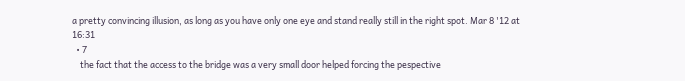a pretty convincing illusion, as long as you have only one eye and stand really still in the right spot. Mar 8 '12 at 16:31
  • 7
    the fact that the access to the bridge was a very small door helped forcing the pespective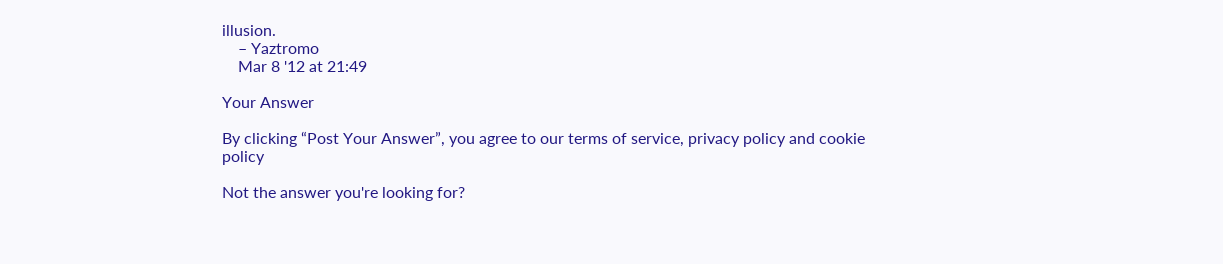illusion.
    – Yaztromo
    Mar 8 '12 at 21:49

Your Answer

By clicking “Post Your Answer”, you agree to our terms of service, privacy policy and cookie policy

Not the answer you're looking for?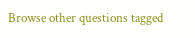Browse other questions tagged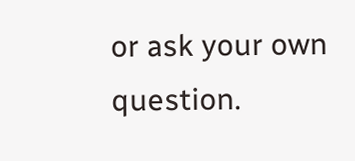or ask your own question.